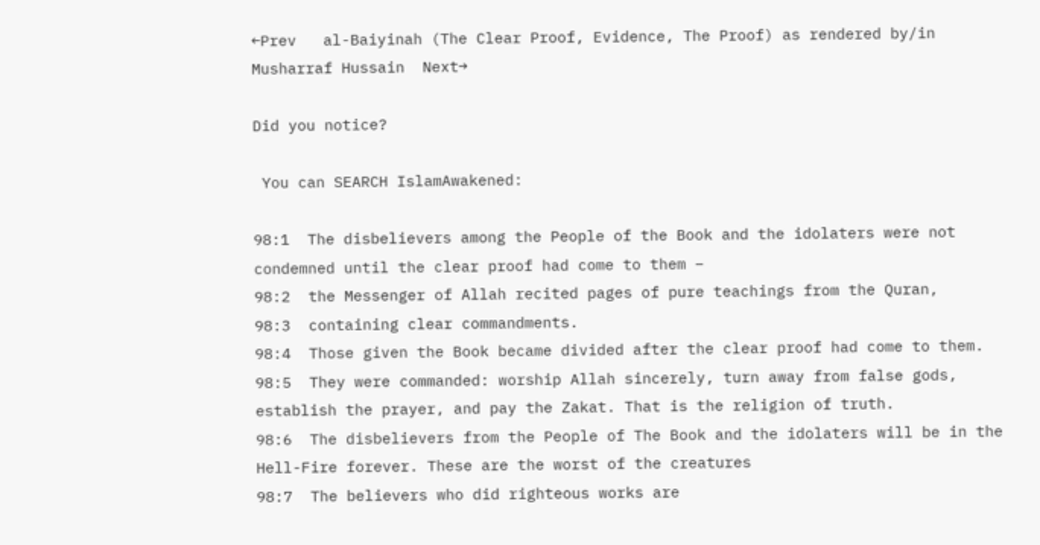←Prev   al-Baiyinah (The Clear Proof, Evidence, The Proof) as rendered by/in Musharraf Hussain  Next→

Did you notice?

 You can SEARCH IslamAwakened:

98:1  The disbelievers among the People of the Book and the idolaters were not condemned until the clear proof had come to them –
98:2  the Messenger of Allah recited pages of pure teachings from the Quran,
98:3  containing clear commandments.
98:4  Those given the Book became divided after the clear proof had come to them.
98:5  They were commanded: worship Allah sincerely, turn away from false gods, establish the prayer, and pay the Zakat. That is the religion of truth.
98:6  The disbelievers from the People of The Book and the idolaters will be in the Hell-Fire forever. These are the worst of the creatures
98:7  The believers who did righteous works are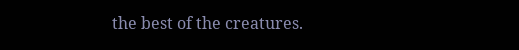the best of the creatures.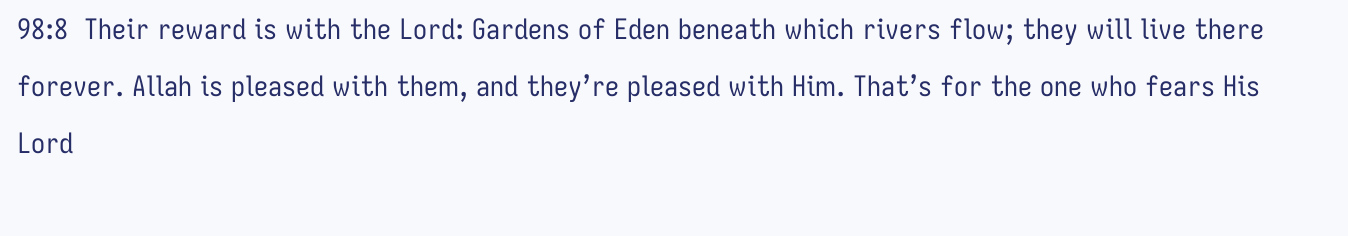98:8  Their reward is with the Lord: Gardens of Eden beneath which rivers flow; they will live there forever. Allah is pleased with them, and they’re pleased with Him. That’s for the one who fears His Lord